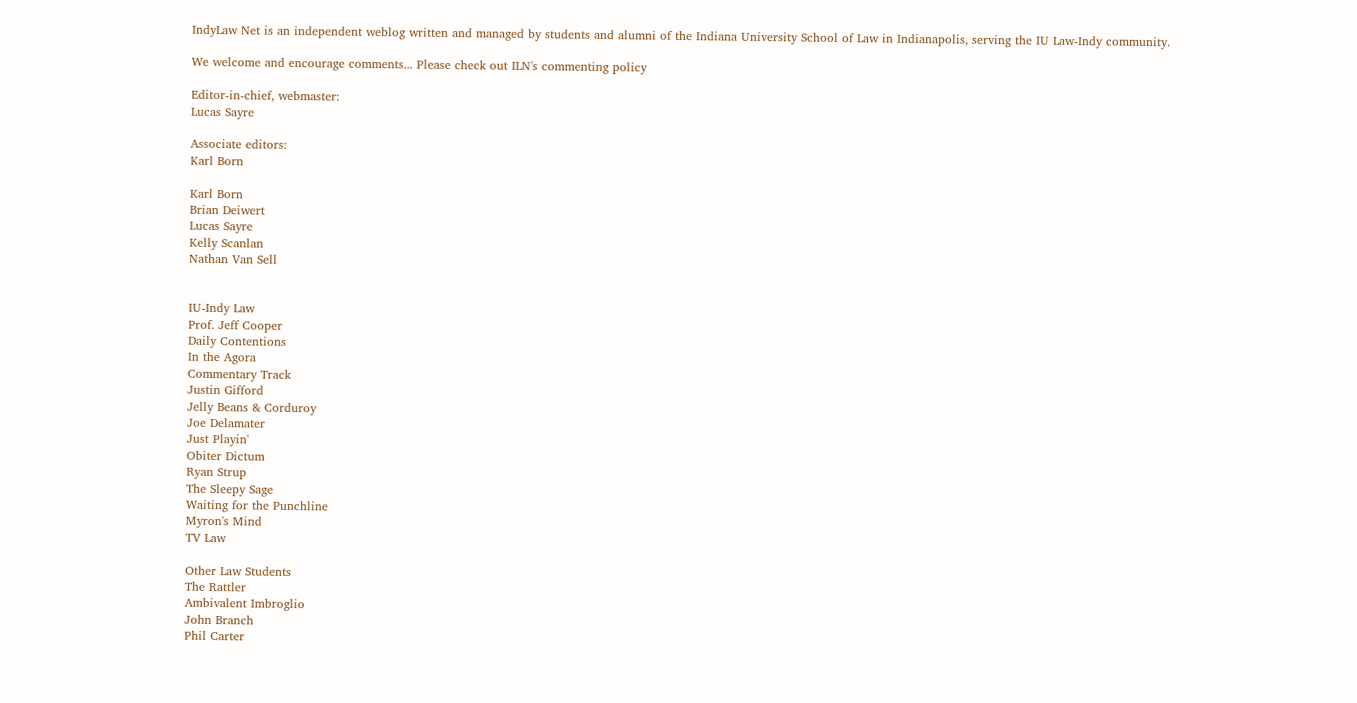IndyLaw Net is an independent weblog written and managed by students and alumni of the Indiana University School of Law in Indianapolis, serving the IU Law-Indy community.

We welcome and encourage comments... Please check out ILN's commenting policy

Editor-in-chief, webmaster:
Lucas Sayre

Associate editors:
Karl Born

Karl Born
Brian Deiwert
Lucas Sayre
Kelly Scanlan
Nathan Van Sell


IU-Indy Law
Prof. Jeff Cooper
Daily Contentions
In the Agora
Commentary Track
Justin Gifford
Jelly Beans & Corduroy
Joe Delamater
Just Playin'
Obiter Dictum
Ryan Strup
The Sleepy Sage
Waiting for the Punchline
Myron's Mind
TV Law

Other Law Students
The Rattler
Ambivalent Imbroglio
John Branch
Phil Carter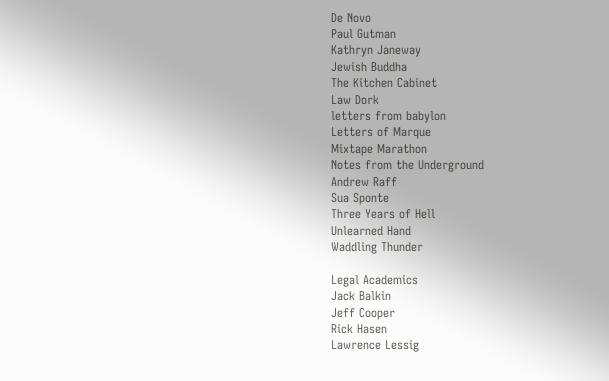De Novo
Paul Gutman
Kathryn Janeway
Jewish Buddha
The Kitchen Cabinet
Law Dork
letters from babylon
Letters of Marque
Mixtape Marathon
Notes from the Underground
Andrew Raff
Sua Sponte
Three Years of Hell
Unlearned Hand
Waddling Thunder

Legal Academics
Jack Balkin
Jeff Cooper
Rick Hasen
Lawrence Lessig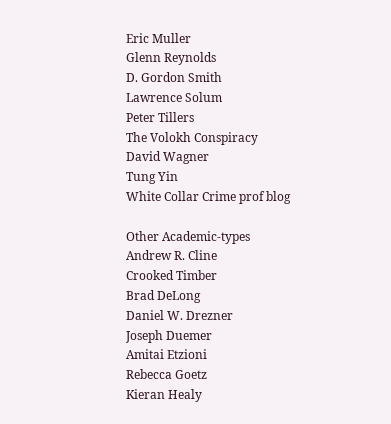Eric Muller
Glenn Reynolds
D. Gordon Smith
Lawrence Solum
Peter Tillers
The Volokh Conspiracy
David Wagner
Tung Yin
White Collar Crime prof blog

Other Academic-types
Andrew R. Cline
Crooked Timber
Brad DeLong
Daniel W. Drezner
Joseph Duemer
Amitai Etzioni
Rebecca Goetz
Kieran Healy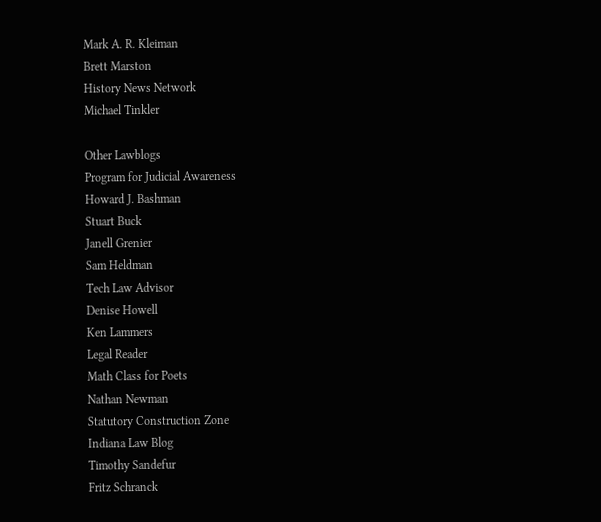Mark A. R. Kleiman
Brett Marston
History News Network
Michael Tinkler

Other Lawblogs
Program for Judicial Awareness
Howard J. Bashman
Stuart Buck
Janell Grenier
Sam Heldman
Tech Law Advisor
Denise Howell
Ken Lammers
Legal Reader
Math Class for Poets
Nathan Newman
Statutory Construction Zone
Indiana Law Blog
Timothy Sandefur
Fritz Schranck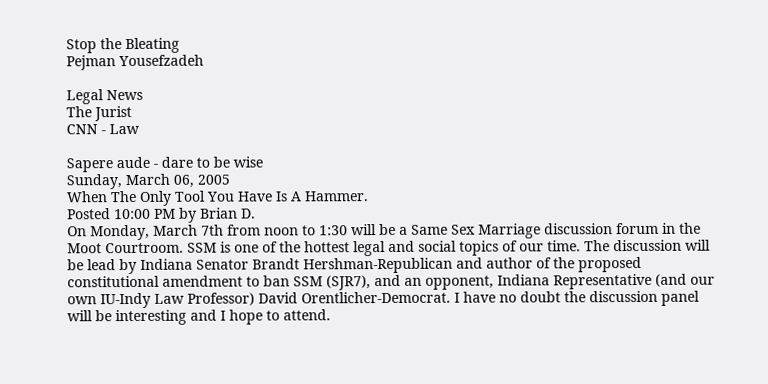Stop the Bleating
Pejman Yousefzadeh

Legal News
The Jurist
CNN - Law

Sapere aude - dare to be wise
Sunday, March 06, 2005
When The Only Tool You Have Is A Hammer.
Posted 10:00 PM by Brian D.
On Monday, March 7th from noon to 1:30 will be a Same Sex Marriage discussion forum in the Moot Courtroom. SSM is one of the hottest legal and social topics of our time. The discussion will be lead by Indiana Senator Brandt Hershman-Republican and author of the proposed constitutional amendment to ban SSM (SJR7), and an opponent, Indiana Representative (and our own IU-Indy Law Professor) David Orentlicher-Democrat. I have no doubt the discussion panel will be interesting and I hope to attend.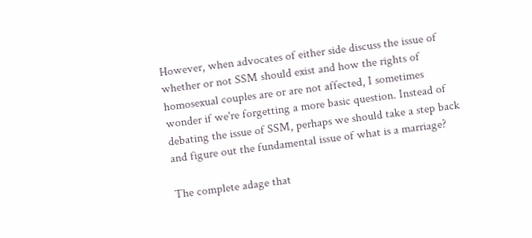However, when advocates of either side discuss the issue of whether or not SSM should exist and how the rights of homosexual couples are or are not affected, I sometimes wonder if we're forgetting a more basic question. Instead of debating the issue of SSM, perhaps we should take a step back and figure out the fundamental issue of what is a marriage?

The complete adage that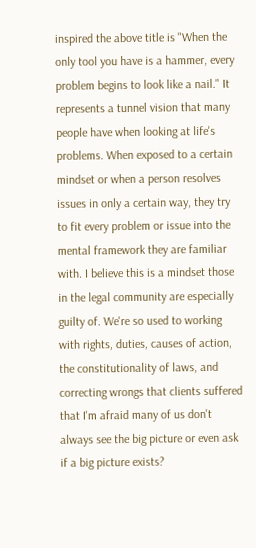inspired the above title is "When the only tool you have is a hammer, every problem begins to look like a nail." It represents a tunnel vision that many people have when looking at life's problems. When exposed to a certain mindset or when a person resolves issues in only a certain way, they try to fit every problem or issue into the mental framework they are familiar with. I believe this is a mindset those in the legal community are especially guilty of. We're so used to working with rights, duties, causes of action, the constitutionality of laws, and correcting wrongs that clients suffered that I'm afraid many of us don't always see the big picture or even ask if a big picture exists?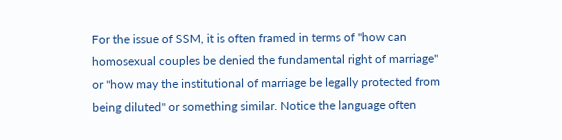For the issue of SSM, it is often framed in terms of "how can homosexual couples be denied the fundamental right of marriage" or "how may the institutional of marriage be legally protected from being diluted" or something similar. Notice the language often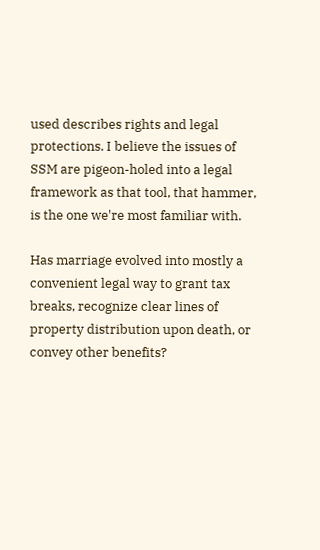used describes rights and legal protections. I believe the issues of SSM are pigeon-holed into a legal framework as that tool, that hammer, is the one we're most familiar with.

Has marriage evolved into mostly a convenient legal way to grant tax breaks, recognize clear lines of property distribution upon death, or convey other benefits?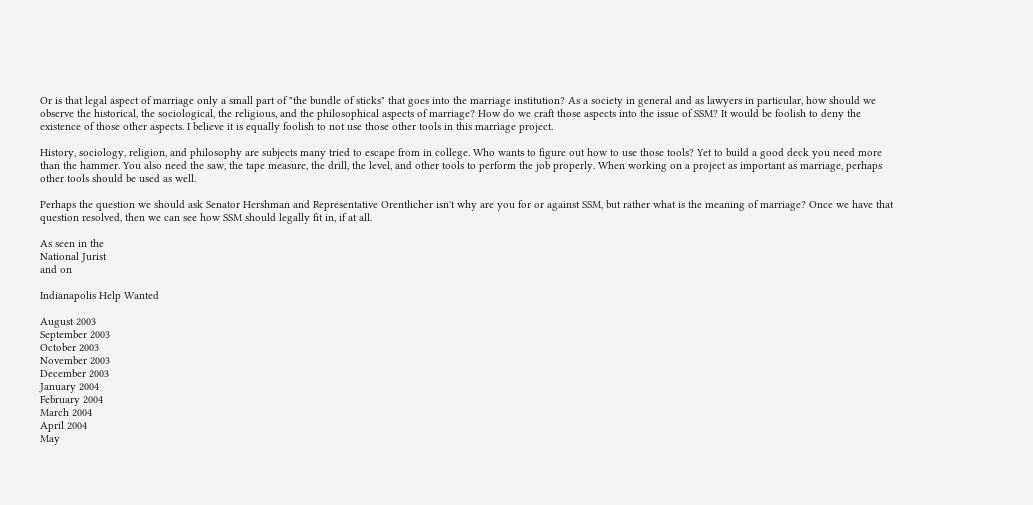Or is that legal aspect of marriage only a small part of "the bundle of sticks" that goes into the marriage institution? As a society in general and as lawyers in particular, how should we observe the historical, the sociological, the religious, and the philosophical aspects of marriage? How do we craft those aspects into the issue of SSM? It would be foolish to deny the existence of those other aspects. I believe it is equally foolish to not use those other tools in this marriage project.

History, sociology, religion, and philosophy are subjects many tried to escape from in college. Who wants to figure out how to use those tools? Yet to build a good deck you need more than the hammer. You also need the saw, the tape measure, the drill, the level, and other tools to perform the job properly. When working on a project as important as marriage, perhaps other tools should be used as well.

Perhaps the question we should ask Senator Hershman and Representative Orentlicher isn't why are you for or against SSM, but rather what is the meaning of marriage? Once we have that question resolved, then we can see how SSM should legally fit in, if at all.

As seen in the
National Jurist
and on

Indianapolis Help Wanted

August 2003
September 2003
October 2003
November 2003
December 2003
January 2004
February 2004
March 2004
April 2004
May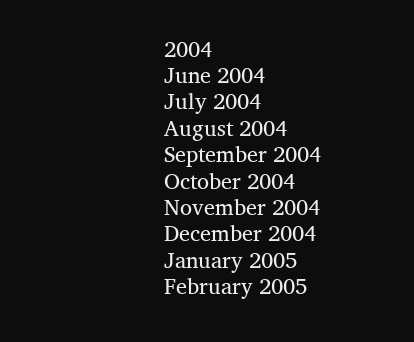2004
June 2004
July 2004
August 2004
September 2004
October 2004
November 2004
December 2004
January 2005
February 2005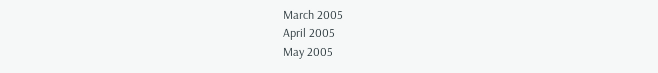March 2005
April 2005
May 2005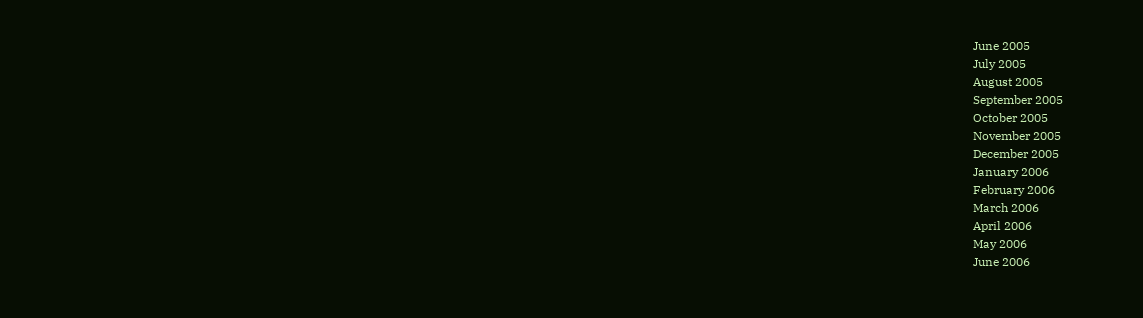June 2005
July 2005
August 2005
September 2005
October 2005
November 2005
December 2005
January 2006
February 2006
March 2006
April 2006
May 2006
June 2006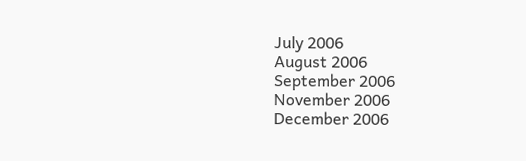July 2006
August 2006
September 2006
November 2006
December 2006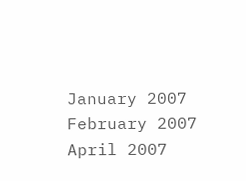January 2007
February 2007
April 2007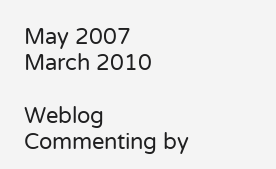May 2007
March 2010

Weblog Commenting by